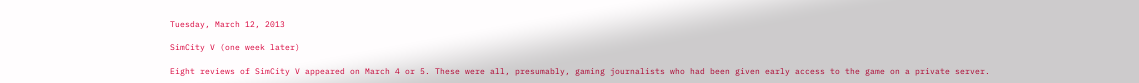Tuesday, March 12, 2013

SimCity V (one week later)

Eight reviews of SimCity V appeared on March 4 or 5. These were all, presumably, gaming journalists who had been given early access to the game on a private server.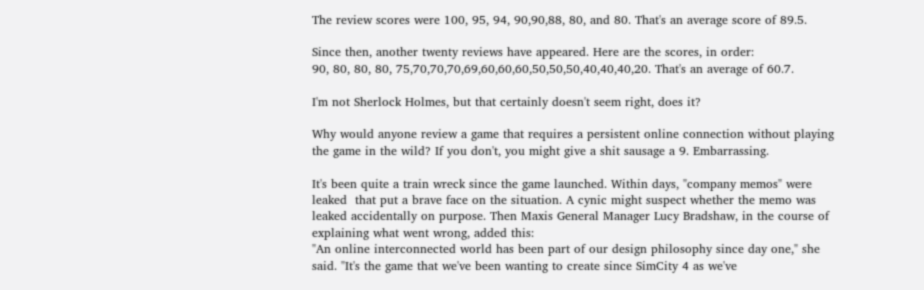The review scores were 100, 95, 94, 90,90,88, 80, and 80. That's an average score of 89.5.

Since then, another twenty reviews have appeared. Here are the scores, in order:
90, 80, 80, 80, 75,70,70,70,69,60,60,60,50,50,50,40,40,40,20. That's an average of 60.7.

I'm not Sherlock Holmes, but that certainly doesn't seem right, does it?

Why would anyone review a game that requires a persistent online connection without playing the game in the wild? If you don't, you might give a shit sausage a 9. Embarrassing.

It's been quite a train wreck since the game launched. Within days, "company memos" were leaked  that put a brave face on the situation. A cynic might suspect whether the memo was leaked accidentally on purpose. Then Maxis General Manager Lucy Bradshaw, in the course of explaining what went wrong, added this:
"An online interconnected world has been part of our design philosophy since day one," she said. "It's the game that we've been wanting to create since SimCity 4 as we've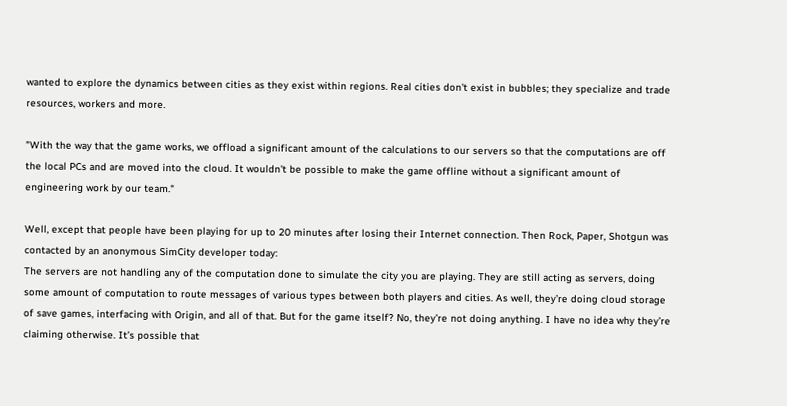wanted to explore the dynamics between cities as they exist within regions. Real cities don't exist in bubbles; they specialize and trade resources, workers and more.

"With the way that the game works, we offload a significant amount of the calculations to our servers so that the computations are off the local PCs and are moved into the cloud. It wouldn't be possible to make the game offline without a significant amount of engineering work by our team."

Well, except that people have been playing for up to 20 minutes after losing their Internet connection. Then Rock, Paper, Shotgun was contacted by an anonymous SimCity developer today:
The servers are not handling any of the computation done to simulate the city you are playing. They are still acting as servers, doing some amount of computation to route messages of various types between both players and cities. As well, they’re doing cloud storage of save games, interfacing with Origin, and all of that. But for the game itself? No, they’re not doing anything. I have no idea why they’re claiming otherwise. It’s possible that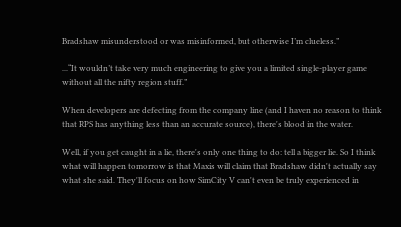Bradshaw misunderstood or was misinformed, but otherwise I’m clueless.”

...“It wouldn’t take very much engineering to give you a limited single-player game without all the nifty region stuff.”

When developers are defecting from the company line (and I haven no reason to think that RPS has anything less than an accurate source), there's blood in the water.

Well, if you get caught in a lie, there's only one thing to do: tell a bigger lie. So I think what will happen tomorrow is that Maxis will claim that Bradshaw didn't actually say what she said. They'll focus on how SimCity V can't even be truly experienced in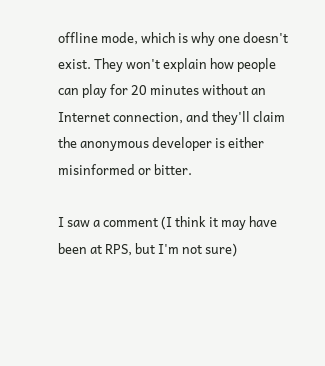offline mode, which is why one doesn't exist. They won't explain how people can play for 20 minutes without an Internet connection, and they'll claim the anonymous developer is either misinformed or bitter.

I saw a comment (I think it may have been at RPS, but I'm not sure)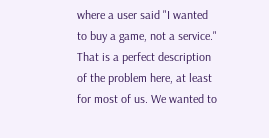where a user said "I wanted to buy a game, not a service." That is a perfect description of the problem here, at least for most of us. We wanted to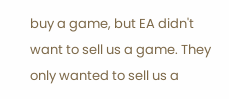buy a game, but EA didn't want to sell us a game. They only wanted to sell us a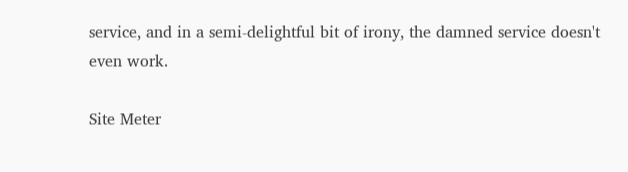service, and in a semi-delightful bit of irony, the damned service doesn't even work.

Site Meter